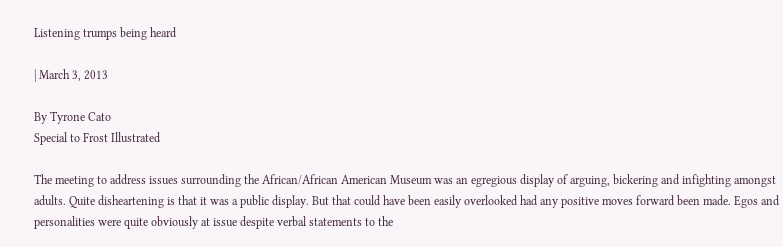Listening trumps being heard

| March 3, 2013

By Tyrone Cato
Special to Frost Illustrated

The meeting to address issues surrounding the African/African American Museum was an egregious display of arguing, bickering and infighting amongst adults. Quite disheartening is that it was a public display. But that could have been easily overlooked had any positive moves forward been made. Egos and personalities were quite obviously at issue despite verbal statements to the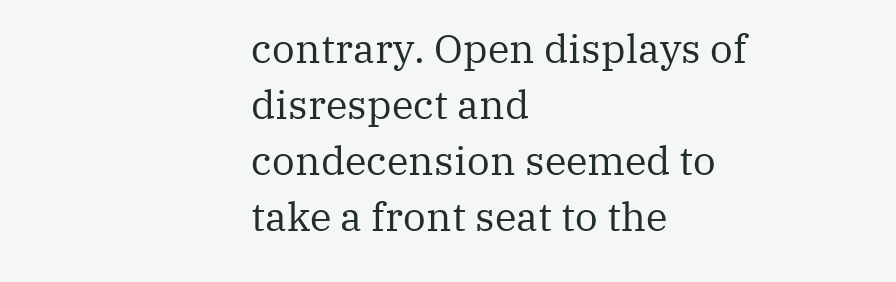contrary. Open displays of disrespect and condecension seemed to take a front seat to the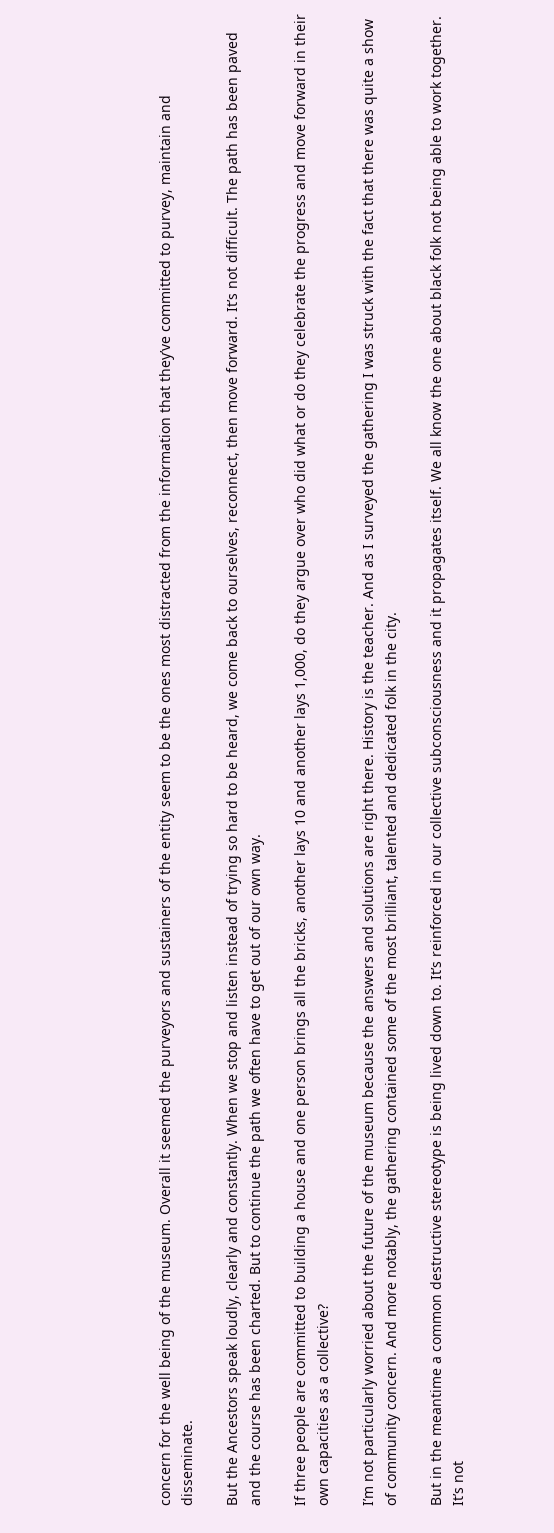concern for the well being of the museum. Overall it seemed the purveyors and sustainers of the entity seem to be the ones most distracted from the information that they’ve committed to purvey, maintain and disseminate.

But the Ancestors speak loudly, clearly and constantly. When we stop and listen instead of trying so hard to be heard, we come back to ourselves, reconnect, then move forward. It’s not difficult. The path has been paved and the course has been charted. But to continue the path we often have to get out of our own way.

If three people are committed to building a house and one person brings all the bricks, another lays 10 and another lays 1,000, do they argue over who did what or do they celebrate the progress and move forward in their own capacities as a collective?

I’m not particularly worried about the future of the museum because the answers and solutions are right there. History is the teacher. And as I surveyed the gathering I was struck with the fact that there was quite a show of community concern. And more notably, the gathering contained some of the most brilliant, talented and dedicated folk in the city.

But in the meantime a common destructive stereotype is being lived down to. It’s reinforced in our collective subconsciousness and it propagates itself. We all know the one about black folk not being able to work together. It’s not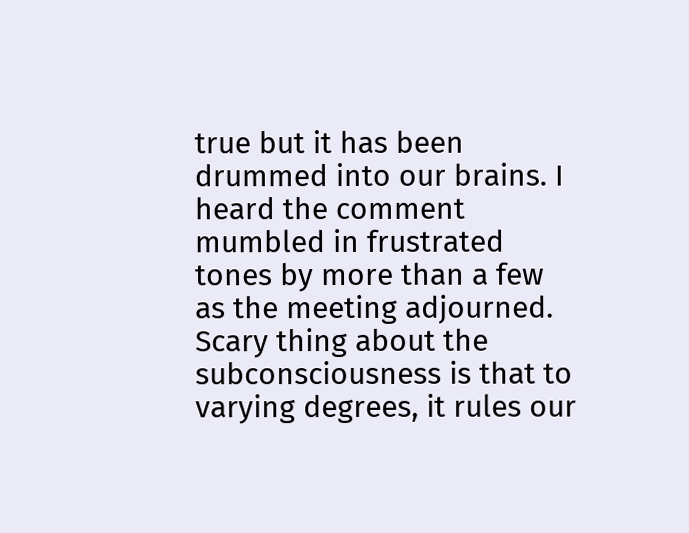true but it has been drummed into our brains. I heard the comment mumbled in frustrated tones by more than a few as the meeting adjourned. Scary thing about the subconsciousness is that to varying degrees, it rules our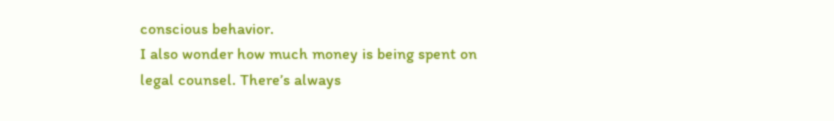conscious behavior.
I also wonder how much money is being spent on legal counsel. There’s always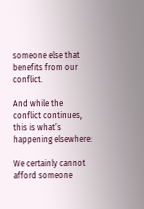someone else that benefits from our conflict.

And while the conflict continues, this is what’s happening elsewhere:

We certainly cannot afford someone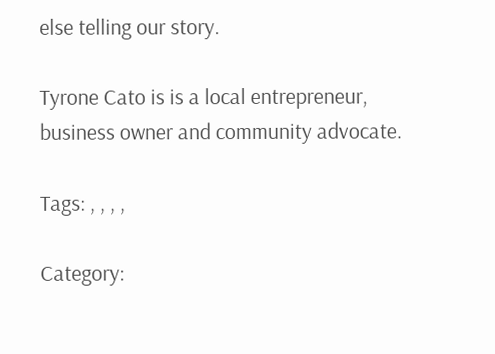else telling our story.

Tyrone Cato is is a local entrepreneur, business owner and community advocate.

Tags: , , , ,

Category: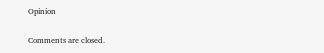Opinion

Comments are closed.